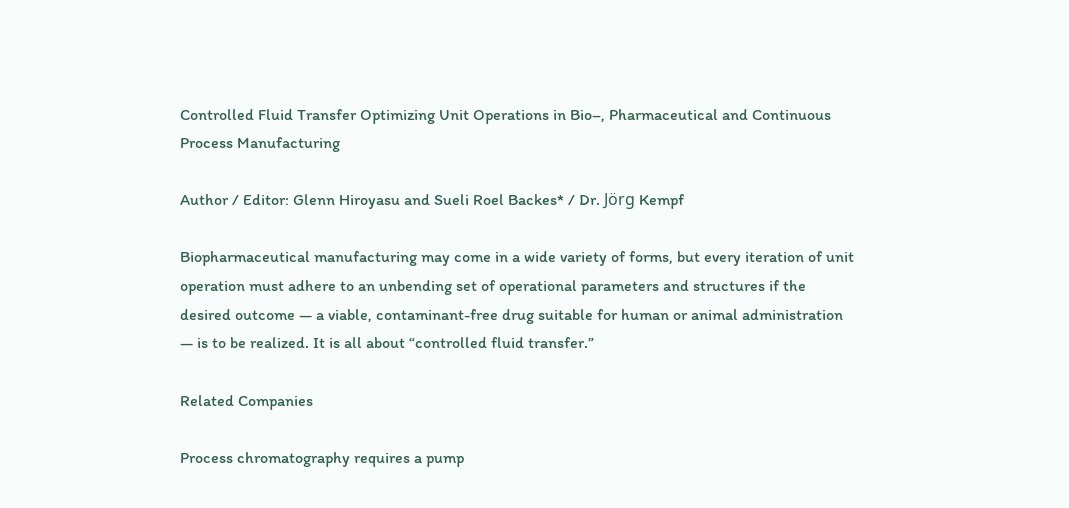Controlled Fluid Transfer Optimizing Unit Operations in Bio–, Pharmaceutical and Continuous Process Manufacturing

Author / Editor: Glenn Hiroyasu and Sueli Roel Backes* / Dr. Jörg Kempf

Biopharmaceutical manufacturing may come in a wide variety of forms, but every iteration of unit operation must adhere to an unbending set of operational parameters and structures if the desired outcome — a viable, contaminant-free drug suitable for human or animal administration — is to be realized. It is all about “controlled fluid transfer.”

Related Companies

Process chromatography requires a pump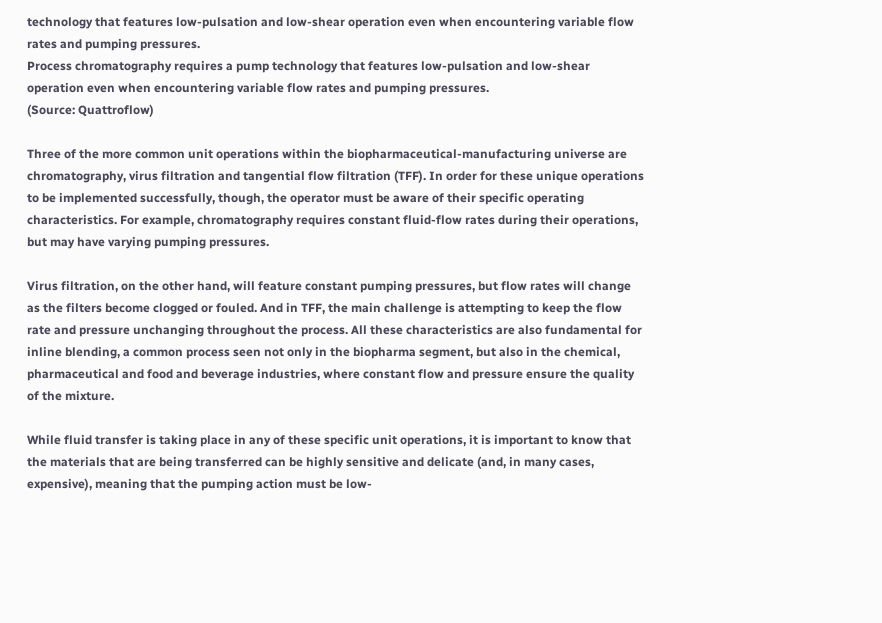technology that features low-pulsation and low-shear operation even when encountering variable flow rates and pumping pressures.
Process chromatography requires a pump technology that features low-pulsation and low-shear operation even when encountering variable flow rates and pumping pressures.
(Source: Quattroflow)

Three of the more common unit operations within the biopharmaceutical-manufacturing universe are chromatography, virus filtration and tangential flow filtration (TFF). In order for these unique operations to be implemented successfully, though, the operator must be aware of their specific operating characteristics. For example, chromatography requires constant fluid-flow rates during their operations, but may have varying pumping pressures.

Virus filtration, on the other hand, will feature constant pumping pressures, but flow rates will change as the filters become clogged or fouled. And in TFF, the main challenge is attempting to keep the flow rate and pressure unchanging throughout the process. All these characteristics are also fundamental for inline blending, a common process seen not only in the biopharma segment, but also in the chemical, pharmaceutical and food and beverage industries, where constant flow and pressure ensure the quality of the mixture.

While fluid transfer is taking place in any of these specific unit operations, it is important to know that the materials that are being transferred can be highly sensitive and delicate (and, in many cases, expensive), meaning that the pumping action must be low-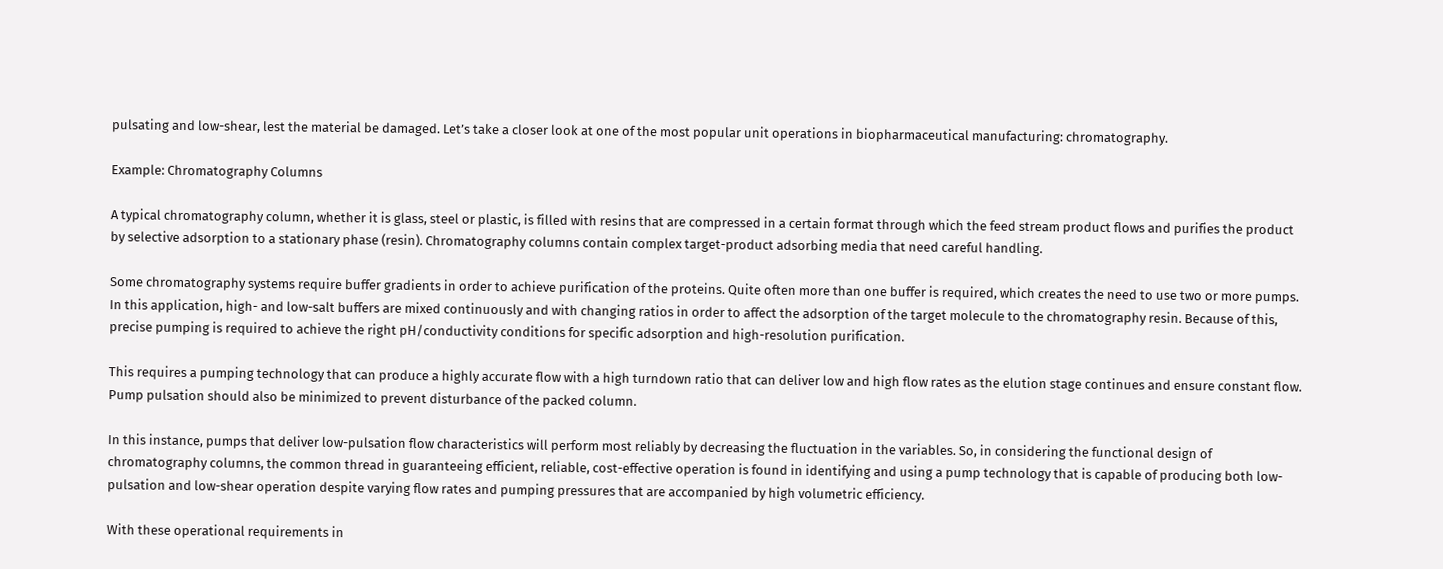pulsating and low-shear, lest the material be damaged. Let’s take a closer look at one of the most popular unit operations in biopharmaceutical manufacturing: chromatography.

Example: Chromatography Columns

A typical chromatography column, whether it is glass, steel or plastic, is filled with resins that are compressed in a certain format through which the feed stream product flows and purifies the product by selective adsorption to a stationary phase (resin). Chromatography columns contain complex target-product adsorbing media that need careful handling.

Some chromatography systems require buffer gradients in order to achieve purification of the proteins. Quite often more than one buffer is required, which creates the need to use two or more pumps. In this application, high- and low-salt buffers are mixed continuously and with changing ratios in order to affect the adsorption of the target molecule to the chromatography resin. Because of this, precise pumping is required to achieve the right pH/conductivity conditions for specific adsorption and high-resolution purification.

This requires a pumping technology that can produce a highly accurate flow with a high turndown ratio that can deliver low and high flow rates as the elution stage continues and ensure constant flow. Pump pulsation should also be minimized to prevent disturbance of the packed column.

In this instance, pumps that deliver low-pulsation flow characteristics will perform most reliably by decreasing the fluctuation in the variables. So, in considering the functional design of chromatography columns, the common thread in guaranteeing efficient, reliable, cost-effective operation is found in identifying and using a pump technology that is capable of producing both low-pulsation and low-shear operation despite varying flow rates and pumping pressures that are accompanied by high volumetric efficiency.

With these operational requirements in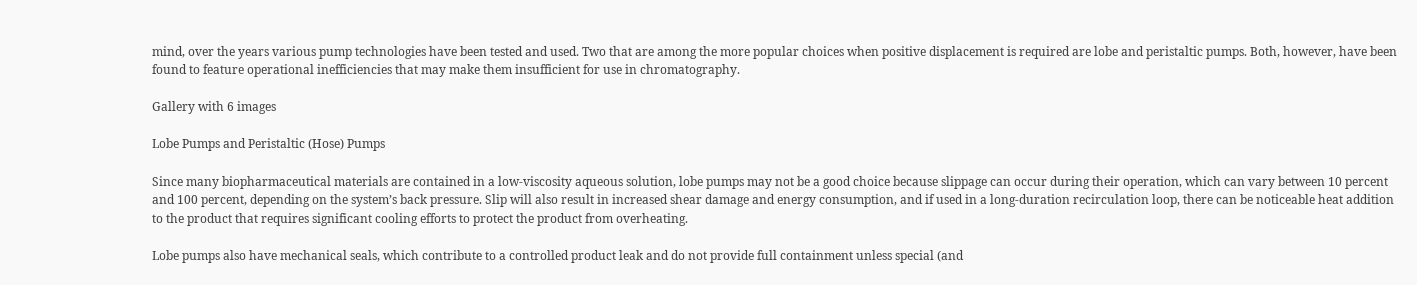mind, over the years various pump technologies have been tested and used. Two that are among the more popular choices when positive displacement is required are lobe and peristaltic pumps. Both, however, have been found to feature operational inefficiencies that may make them insufficient for use in chromatography.

Gallery with 6 images

Lobe Pumps and Peristaltic (Hose) Pumps

Since many biopharmaceutical materials are contained in a low-viscosity aqueous solution, lobe pumps may not be a good choice because slippage can occur during their operation, which can vary between 10 percent and 100 percent, depending on the system’s back pressure. Slip will also result in increased shear damage and energy consumption, and if used in a long-duration recirculation loop, there can be noticeable heat addition to the product that requires significant cooling efforts to protect the product from overheating.

Lobe pumps also have mechanical seals, which contribute to a controlled product leak and do not provide full containment unless special (and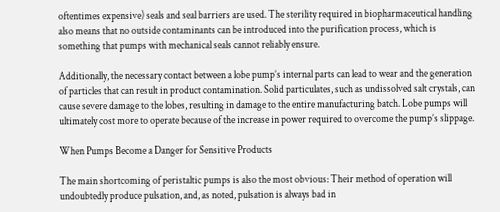oftentimes expensive) seals and seal barriers are used. The sterility required in biopharmaceutical handling also means that no outside contaminants can be introduced into the purification process, which is something that pumps with mechanical seals cannot reliably ensure.

Additionally, the necessary contact between a lobe pump’s internal parts can lead to wear and the generation of particles that can result in product contamination. Solid particulates, such as undissolved salt crystals, can cause severe damage to the lobes, resulting in damage to the entire manufacturing batch. Lobe pumps will ultimately cost more to operate because of the increase in power required to overcome the pump’s slippage.

When Pumps Become a Danger for Sensitive Products

The main shortcoming of peristaltic pumps is also the most obvious: Their method of operation will undoubtedly produce pulsation, and, as noted, pulsation is always bad in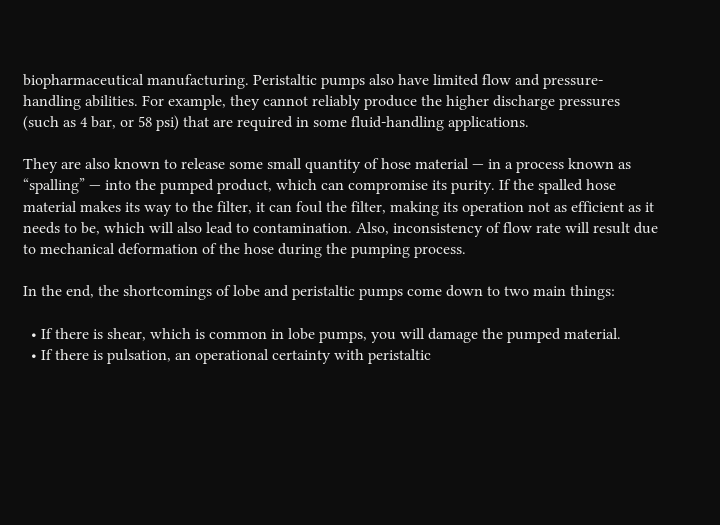biopharmaceutical manufacturing. Peristaltic pumps also have limited flow and pressure-handling abilities. For example, they cannot reliably produce the higher discharge pressures (such as 4 bar, or 58 psi) that are required in some fluid-handling applications.

They are also known to release some small quantity of hose material — in a process known as “spalling” — into the pumped product, which can compromise its purity. If the spalled hose material makes its way to the filter, it can foul the filter, making its operation not as efficient as it needs to be, which will also lead to contamination. Also, inconsistency of flow rate will result due to mechanical deformation of the hose during the pumping process.

In the end, the shortcomings of lobe and peristaltic pumps come down to two main things:

  • If there is shear, which is common in lobe pumps, you will damage the pumped material.
  • If there is pulsation, an operational certainty with peristaltic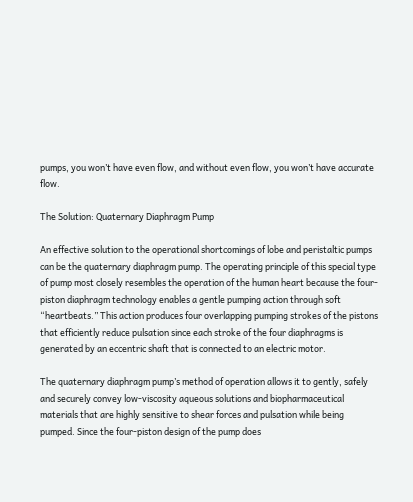pumps, you won’t have even flow, and without even flow, you won’t have accurate flow.

The Solution: Quaternary Diaphragm Pump

An effective solution to the operational shortcomings of lobe and peristaltic pumps can be the quaternary diaphragm pump. The operating principle of this special type of pump most closely resembles the operation of the human heart because the four-piston diaphragm technology enables a gentle pumping action through soft “heartbeats.” This action produces four overlapping pumping strokes of the pistons that efficiently reduce pulsation since each stroke of the four diaphragms is generated by an eccentric shaft that is connected to an electric motor.

The quaternary diaphragm pump’s method of operation allows it to gently, safely and securely convey low-viscosity aqueous solutions and biopharmaceutical materials that are highly sensitive to shear forces and pulsation while being pumped. Since the four-piston design of the pump does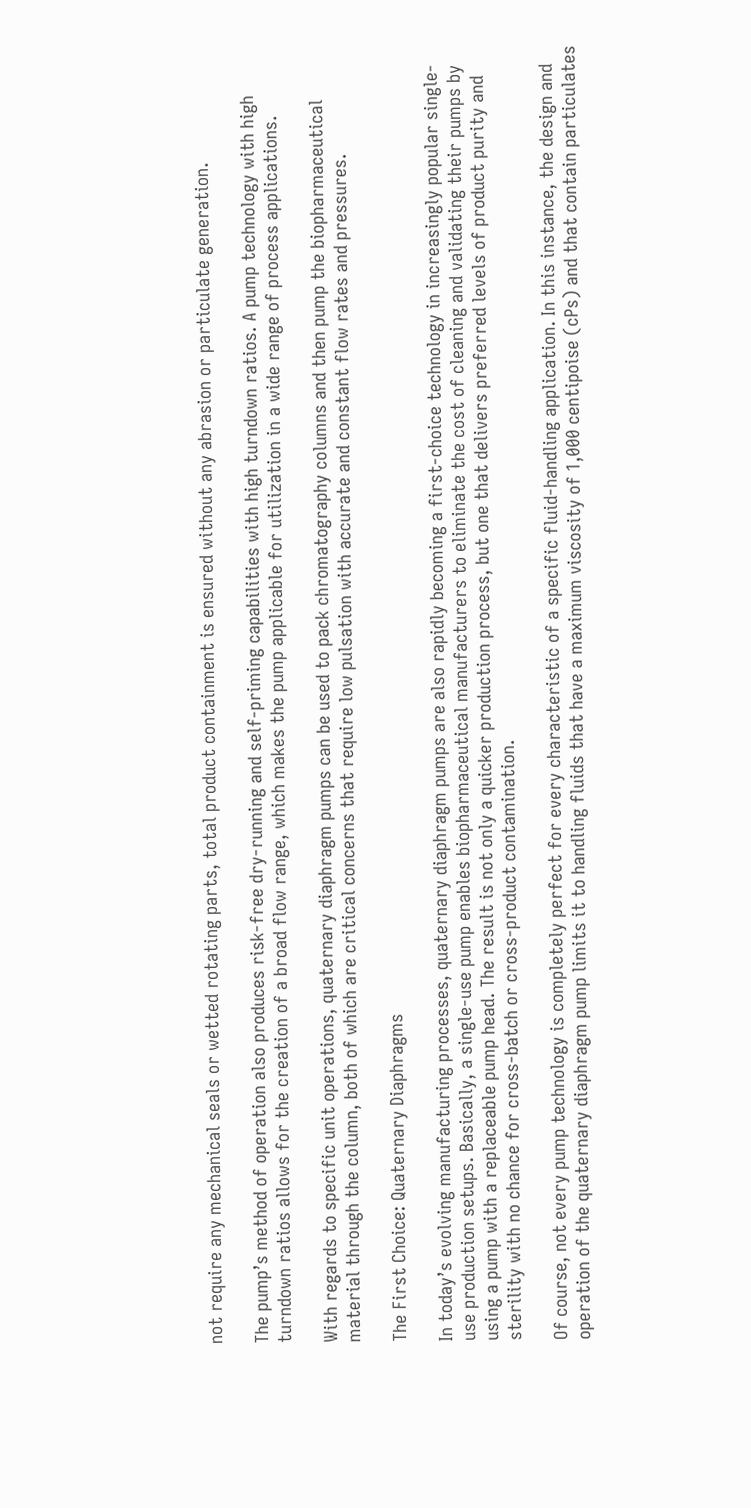not require any mechanical seals or wetted rotating parts, total product containment is ensured without any abrasion or particulate generation.

The pump’s method of operation also produces risk-free dry-running and self-priming capabilities with high turndown ratios. A pump technology with high turndown ratios allows for the creation of a broad flow range, which makes the pump applicable for utilization in a wide range of process applications.

With regards to specific unit operations, quaternary diaphragm pumps can be used to pack chromatography columns and then pump the biopharmaceutical material through the column, both of which are critical concerns that require low pulsation with accurate and constant flow rates and pressures.

The First Choice: Quaternary Diaphragms

In today’s evolving manufacturing processes, quaternary diaphragm pumps are also rapidly becoming a first-choice technology in increasingly popular single-use production setups. Basically, a single-use pump enables biopharmaceutical manufacturers to eliminate the cost of cleaning and validating their pumps by using a pump with a replaceable pump head. The result is not only a quicker production process, but one that delivers preferred levels of product purity and sterility with no chance for cross-batch or cross-product contamination.

Of course, not every pump technology is completely perfect for every characteristic of a specific fluid-handling application. In this instance, the design and operation of the quaternary diaphragm pump limits it to handling fluids that have a maximum viscosity of 1,000 centipoise (cPs) and that contain particulates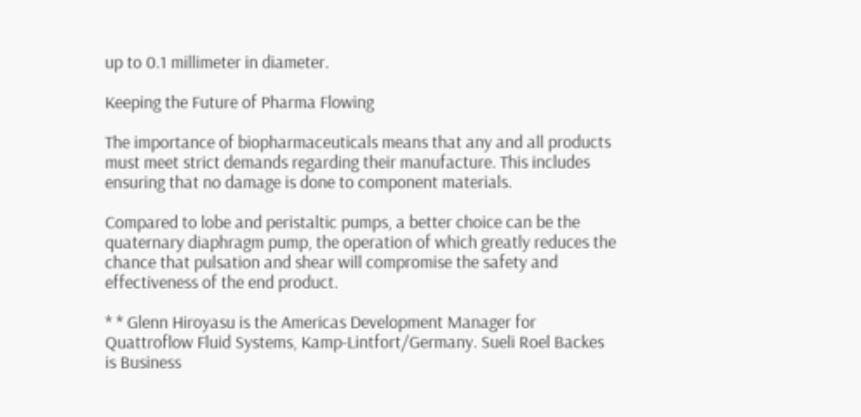up to 0.1 millimeter in diameter.

Keeping the Future of Pharma Flowing

The importance of biopharmaceuticals means that any and all products must meet strict demands regarding their manufacture. This includes ensuring that no damage is done to component materials.

Compared to lobe and peristaltic pumps, a better choice can be the quaternary diaphragm pump, the operation of which greatly reduces the chance that pulsation and shear will compromise the safety and effectiveness of the end product.

* * Glenn Hiroyasu is the Americas Development Manager for Quattroflow Fluid Systems, Kamp-Lintfort/Germany. Sueli Roel Backes is Business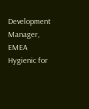Development Manager, EMEA Hygienic for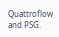Quattroflow and PSG.